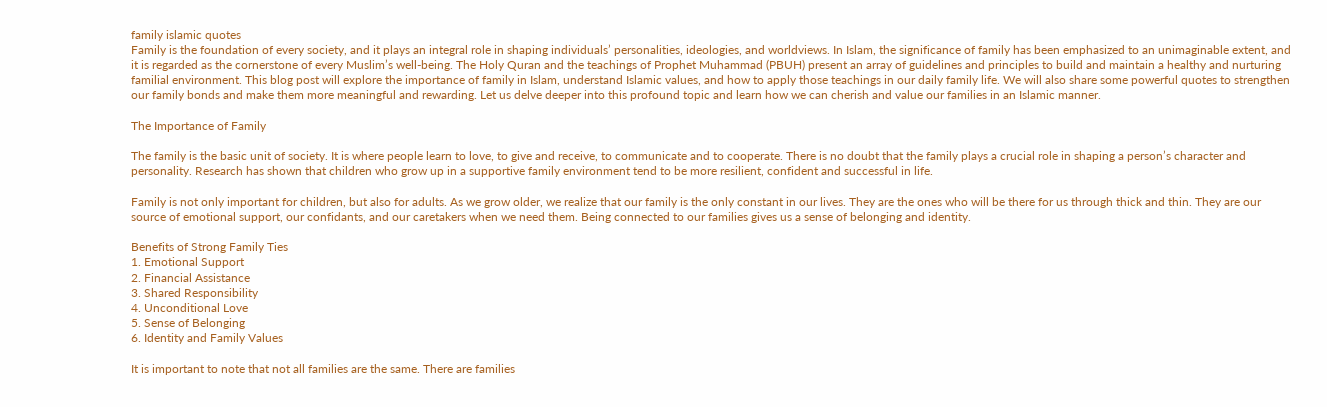family islamic quotes
Family is the foundation of every society, and it plays an integral role in shaping individuals’ personalities, ideologies, and worldviews. In Islam, the significance of family has been emphasized to an unimaginable extent, and it is regarded as the cornerstone of every Muslim’s well-being. The Holy Quran and the teachings of Prophet Muhammad (PBUH) present an array of guidelines and principles to build and maintain a healthy and nurturing familial environment. This blog post will explore the importance of family in Islam, understand Islamic values, and how to apply those teachings in our daily family life. We will also share some powerful quotes to strengthen our family bonds and make them more meaningful and rewarding. Let us delve deeper into this profound topic and learn how we can cherish and value our families in an Islamic manner.

The Importance of Family

The family is the basic unit of society. It is where people learn to love, to give and receive, to communicate and to cooperate. There is no doubt that the family plays a crucial role in shaping a person’s character and personality. Research has shown that children who grow up in a supportive family environment tend to be more resilient, confident and successful in life.

Family is not only important for children, but also for adults. As we grow older, we realize that our family is the only constant in our lives. They are the ones who will be there for us through thick and thin. They are our source of emotional support, our confidants, and our caretakers when we need them. Being connected to our families gives us a sense of belonging and identity.

Benefits of Strong Family Ties
1. Emotional Support
2. Financial Assistance
3. Shared Responsibility
4. Unconditional Love
5. Sense of Belonging
6. Identity and Family Values

It is important to note that not all families are the same. There are families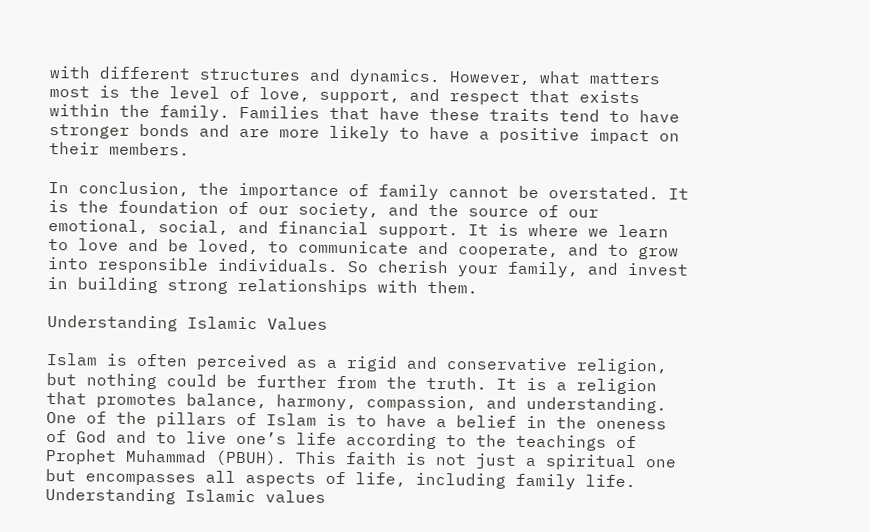with different structures and dynamics. However, what matters most is the level of love, support, and respect that exists within the family. Families that have these traits tend to have stronger bonds and are more likely to have a positive impact on their members.

In conclusion, the importance of family cannot be overstated. It is the foundation of our society, and the source of our emotional, social, and financial support. It is where we learn to love and be loved, to communicate and cooperate, and to grow into responsible individuals. So cherish your family, and invest in building strong relationships with them.

Understanding Islamic Values

Islam is often perceived as a rigid and conservative religion, but nothing could be further from the truth. It is a religion that promotes balance, harmony, compassion, and understanding. One of the pillars of Islam is to have a belief in the oneness of God and to live one’s life according to the teachings of Prophet Muhammad (PBUH). This faith is not just a spiritual one but encompasses all aspects of life, including family life. Understanding Islamic values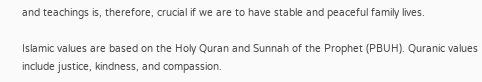and teachings is, therefore, crucial if we are to have stable and peaceful family lives.

Islamic values are based on the Holy Quran and Sunnah of the Prophet (PBUH). Quranic values include justice, kindness, and compassion.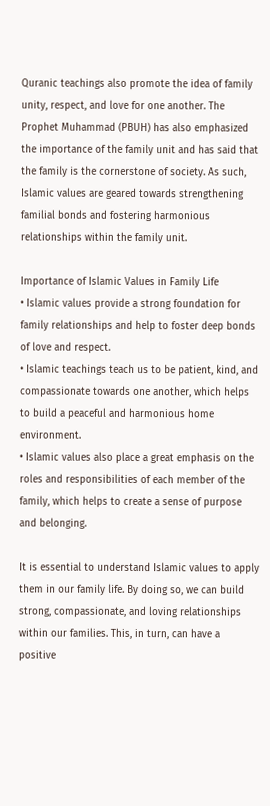Quranic teachings also promote the idea of family unity, respect, and love for one another. The Prophet Muhammad (PBUH) has also emphasized the importance of the family unit and has said that the family is the cornerstone of society. As such, Islamic values are geared towards strengthening familial bonds and fostering harmonious relationships within the family unit.

Importance of Islamic Values in Family Life
• Islamic values provide a strong foundation for family relationships and help to foster deep bonds of love and respect.
• Islamic teachings teach us to be patient, kind, and compassionate towards one another, which helps to build a peaceful and harmonious home environment.
• Islamic values also place a great emphasis on the roles and responsibilities of each member of the family, which helps to create a sense of purpose and belonging.

It is essential to understand Islamic values to apply them in our family life. By doing so, we can build strong, compassionate, and loving relationships within our families. This, in turn, can have a positive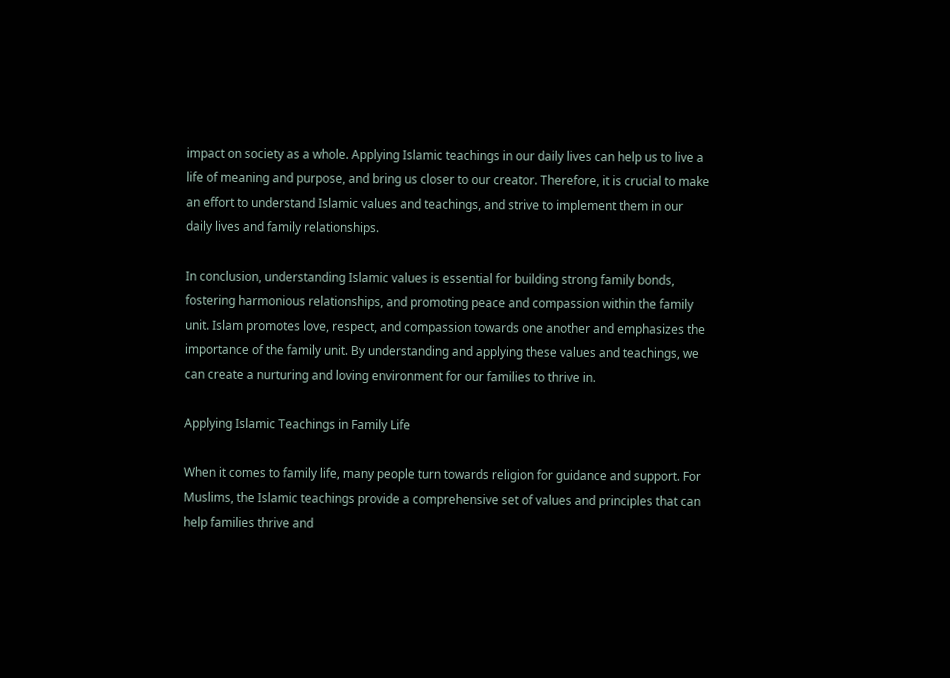impact on society as a whole. Applying Islamic teachings in our daily lives can help us to live a life of meaning and purpose, and bring us closer to our creator. Therefore, it is crucial to make an effort to understand Islamic values and teachings, and strive to implement them in our daily lives and family relationships.

In conclusion, understanding Islamic values is essential for building strong family bonds, fostering harmonious relationships, and promoting peace and compassion within the family unit. Islam promotes love, respect, and compassion towards one another and emphasizes the importance of the family unit. By understanding and applying these values and teachings, we can create a nurturing and loving environment for our families to thrive in.

Applying Islamic Teachings in Family Life

When it comes to family life, many people turn towards religion for guidance and support. For Muslims, the Islamic teachings provide a comprehensive set of values and principles that can help families thrive and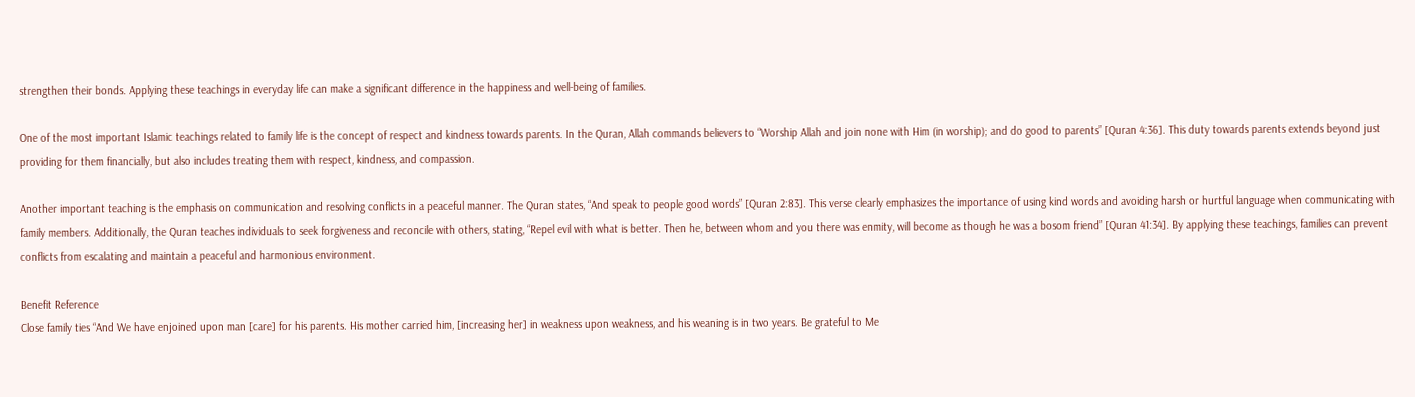strengthen their bonds. Applying these teachings in everyday life can make a significant difference in the happiness and well-being of families.

One of the most important Islamic teachings related to family life is the concept of respect and kindness towards parents. In the Quran, Allah commands believers to “Worship Allah and join none with Him (in worship); and do good to parents” [Quran 4:36]. This duty towards parents extends beyond just providing for them financially, but also includes treating them with respect, kindness, and compassion.

Another important teaching is the emphasis on communication and resolving conflicts in a peaceful manner. The Quran states, “And speak to people good words” [Quran 2:83]. This verse clearly emphasizes the importance of using kind words and avoiding harsh or hurtful language when communicating with family members. Additionally, the Quran teaches individuals to seek forgiveness and reconcile with others, stating, “Repel evil with what is better. Then he, between whom and you there was enmity, will become as though he was a bosom friend” [Quran 41:34]. By applying these teachings, families can prevent conflicts from escalating and maintain a peaceful and harmonious environment.

Benefit Reference
Close family ties “And We have enjoined upon man [care] for his parents. His mother carried him, [increasing her] in weakness upon weakness, and his weaning is in two years. Be grateful to Me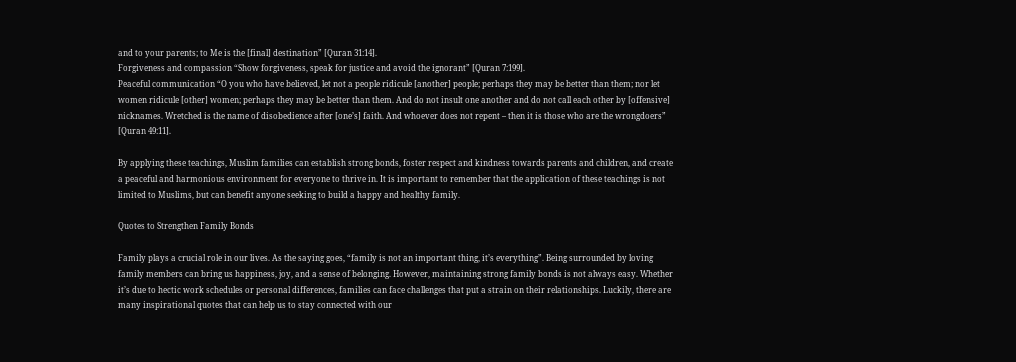and to your parents; to Me is the [final] destination” [Quran 31:14].
Forgiveness and compassion “Show forgiveness, speak for justice and avoid the ignorant” [Quran 7:199].
Peaceful communication “O you who have believed, let not a people ridicule [another] people; perhaps they may be better than them; nor let women ridicule [other] women; perhaps they may be better than them. And do not insult one another and do not call each other by [offensive] nicknames. Wretched is the name of disobedience after [one’s] faith. And whoever does not repent – then it is those who are the wrongdoers” [Quran 49:11].

By applying these teachings, Muslim families can establish strong bonds, foster respect and kindness towards parents and children, and create a peaceful and harmonious environment for everyone to thrive in. It is important to remember that the application of these teachings is not limited to Muslims, but can benefit anyone seeking to build a happy and healthy family.

Quotes to Strengthen Family Bonds

Family plays a crucial role in our lives. As the saying goes, “family is not an important thing, it’s everything”. Being surrounded by loving family members can bring us happiness, joy, and a sense of belonging. However, maintaining strong family bonds is not always easy. Whether it’s due to hectic work schedules or personal differences, families can face challenges that put a strain on their relationships. Luckily, there are many inspirational quotes that can help us to stay connected with our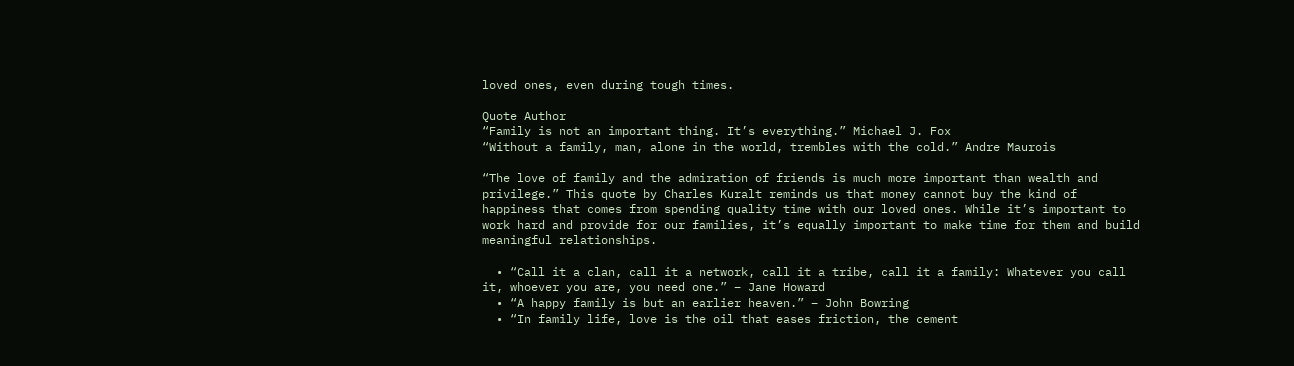loved ones, even during tough times.

Quote Author
“Family is not an important thing. It’s everything.” Michael J. Fox
“Without a family, man, alone in the world, trembles with the cold.” Andre Maurois

“The love of family and the admiration of friends is much more important than wealth and privilege.” This quote by Charles Kuralt reminds us that money cannot buy the kind of happiness that comes from spending quality time with our loved ones. While it’s important to work hard and provide for our families, it’s equally important to make time for them and build meaningful relationships.

  • “Call it a clan, call it a network, call it a tribe, call it a family: Whatever you call it, whoever you are, you need one.” – Jane Howard
  • “A happy family is but an earlier heaven.” – John Bowring
  • “In family life, love is the oil that eases friction, the cement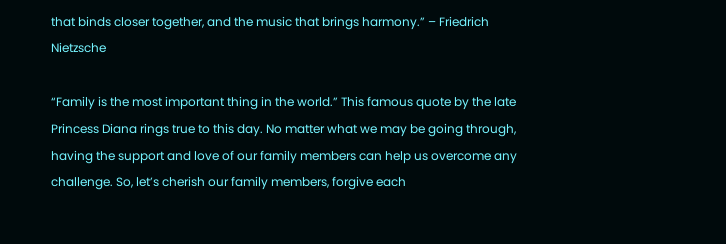that binds closer together, and the music that brings harmony.” – Friedrich Nietzsche

“Family is the most important thing in the world.” This famous quote by the late Princess Diana rings true to this day. No matter what we may be going through, having the support and love of our family members can help us overcome any challenge. So, let’s cherish our family members, forgive each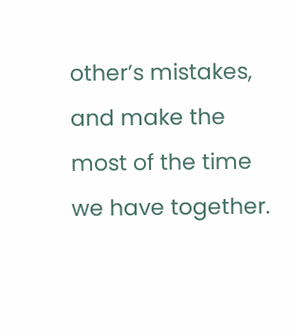other’s mistakes, and make the most of the time we have together.